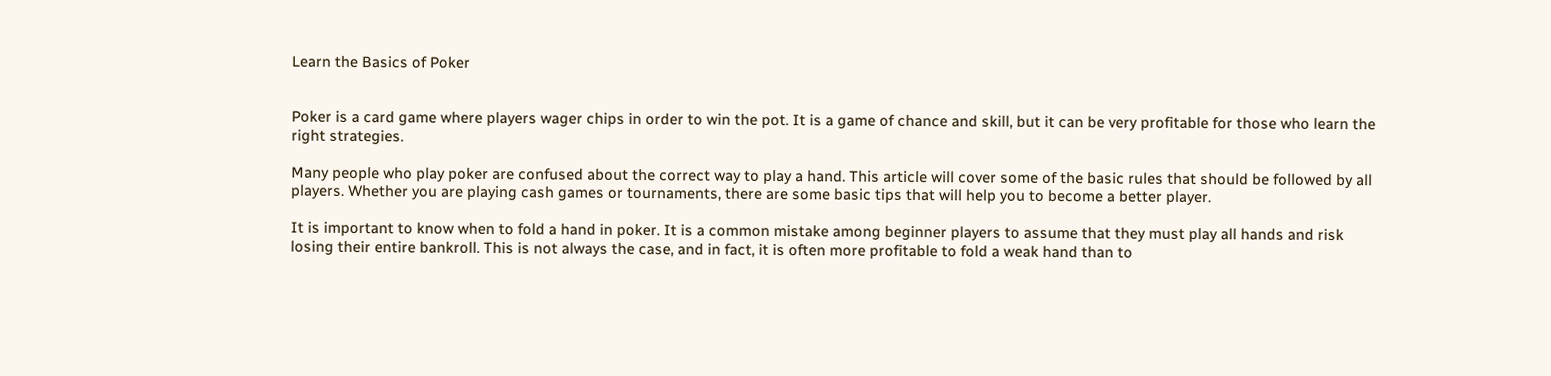Learn the Basics of Poker


Poker is a card game where players wager chips in order to win the pot. It is a game of chance and skill, but it can be very profitable for those who learn the right strategies.

Many people who play poker are confused about the correct way to play a hand. This article will cover some of the basic rules that should be followed by all players. Whether you are playing cash games or tournaments, there are some basic tips that will help you to become a better player.

It is important to know when to fold a hand in poker. It is a common mistake among beginner players to assume that they must play all hands and risk losing their entire bankroll. This is not always the case, and in fact, it is often more profitable to fold a weak hand than to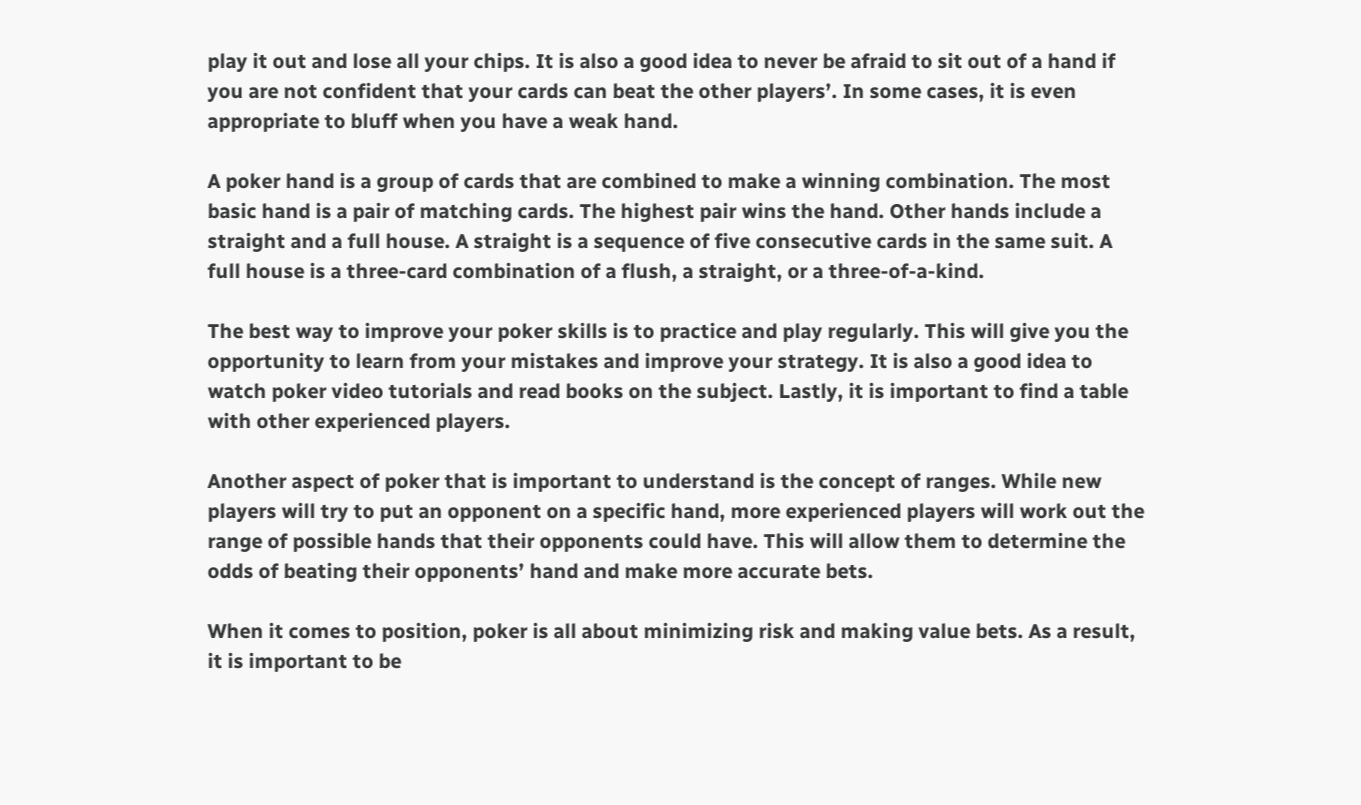play it out and lose all your chips. It is also a good idea to never be afraid to sit out of a hand if you are not confident that your cards can beat the other players’. In some cases, it is even appropriate to bluff when you have a weak hand.

A poker hand is a group of cards that are combined to make a winning combination. The most basic hand is a pair of matching cards. The highest pair wins the hand. Other hands include a straight and a full house. A straight is a sequence of five consecutive cards in the same suit. A full house is a three-card combination of a flush, a straight, or a three-of-a-kind.

The best way to improve your poker skills is to practice and play regularly. This will give you the opportunity to learn from your mistakes and improve your strategy. It is also a good idea to watch poker video tutorials and read books on the subject. Lastly, it is important to find a table with other experienced players.

Another aspect of poker that is important to understand is the concept of ranges. While new players will try to put an opponent on a specific hand, more experienced players will work out the range of possible hands that their opponents could have. This will allow them to determine the odds of beating their opponents’ hand and make more accurate bets.

When it comes to position, poker is all about minimizing risk and making value bets. As a result, it is important to be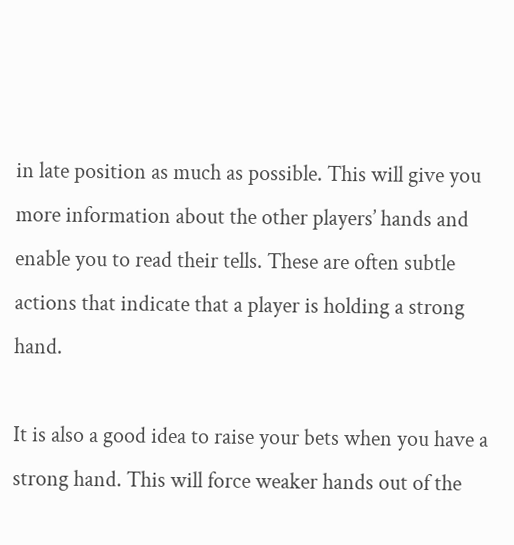in late position as much as possible. This will give you more information about the other players’ hands and enable you to read their tells. These are often subtle actions that indicate that a player is holding a strong hand.

It is also a good idea to raise your bets when you have a strong hand. This will force weaker hands out of the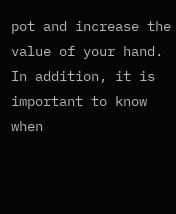pot and increase the value of your hand. In addition, it is important to know when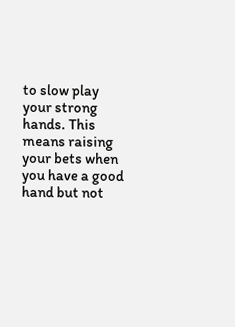to slow play your strong hands. This means raising your bets when you have a good hand but not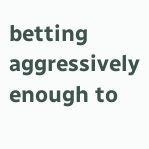betting aggressively enough to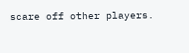scare off other players.